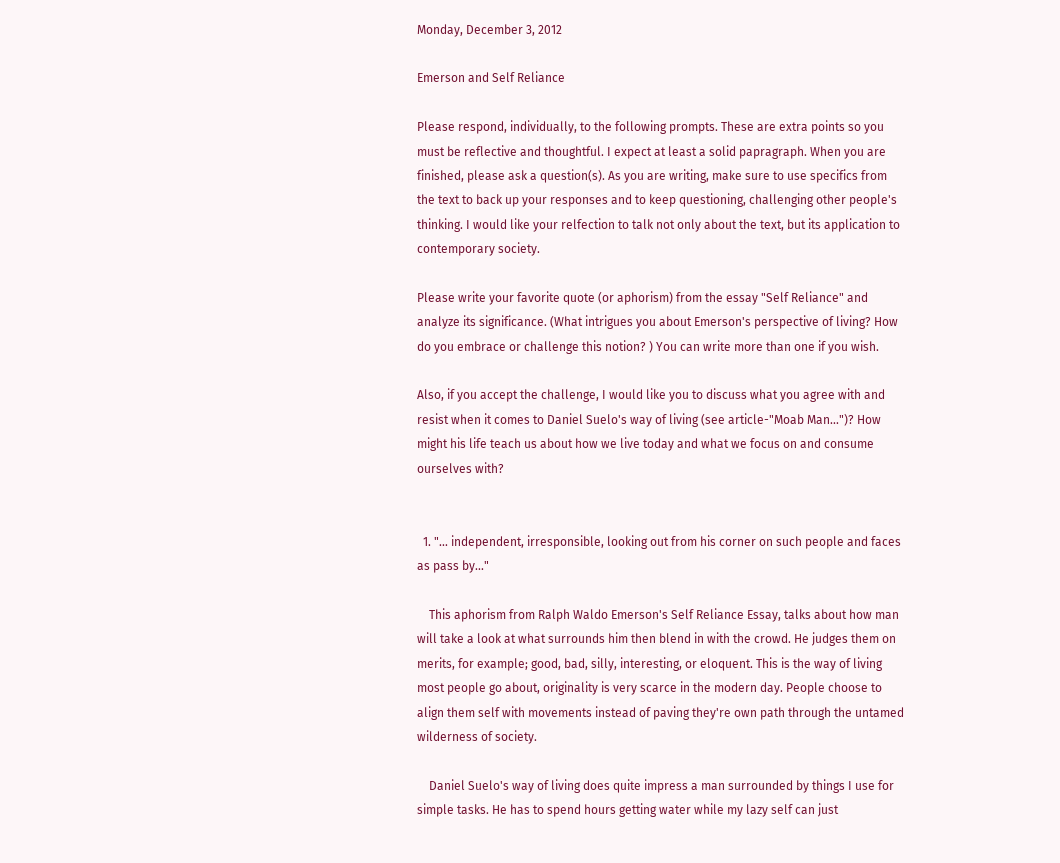Monday, December 3, 2012

Emerson and Self Reliance

Please respond, individually, to the following prompts. These are extra points so you must be reflective and thoughtful. I expect at least a solid papragraph. When you are finished, please ask a question(s). As you are writing, make sure to use specifics from the text to back up your responses and to keep questioning, challenging other people's thinking. I would like your relfection to talk not only about the text, but its application to contemporary society.

Please write your favorite quote (or aphorism) from the essay "Self Reliance" and analyze its significance. (What intrigues you about Emerson's perspective of living? How do you embrace or challenge this notion? ) You can write more than one if you wish.

Also, if you accept the challenge, I would like you to discuss what you agree with and resist when it comes to Daniel Suelo's way of living (see article-"Moab Man...")? How might his life teach us about how we live today and what we focus on and consume ourselves with?


  1. "... independent, irresponsible, looking out from his corner on such people and faces as pass by..."

    This aphorism from Ralph Waldo Emerson's Self Reliance Essay, talks about how man will take a look at what surrounds him then blend in with the crowd. He judges them on merits, for example; good, bad, silly, interesting, or eloquent. This is the way of living most people go about, originality is very scarce in the modern day. People choose to align them self with movements instead of paving they're own path through the untamed wilderness of society.

    Daniel Suelo's way of living does quite impress a man surrounded by things I use for simple tasks. He has to spend hours getting water while my lazy self can just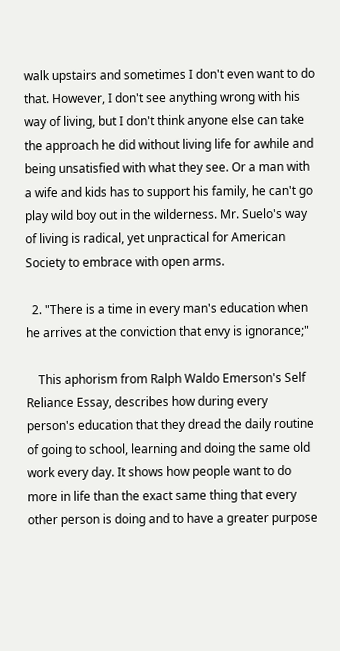walk upstairs and sometimes I don't even want to do that. However, I don't see anything wrong with his way of living, but I don't think anyone else can take the approach he did without living life for awhile and being unsatisfied with what they see. Or a man with a wife and kids has to support his family, he can't go play wild boy out in the wilderness. Mr. Suelo's way of living is radical, yet unpractical for American Society to embrace with open arms.

  2. "There is a time in every man's education when he arrives at the conviction that envy is ignorance;"

    This aphorism from Ralph Waldo Emerson's Self Reliance Essay, describes how during every person's education that they dread the daily routine of going to school, learning and doing the same old work every day. It shows how people want to do more in life than the exact same thing that every other person is doing and to have a greater purpose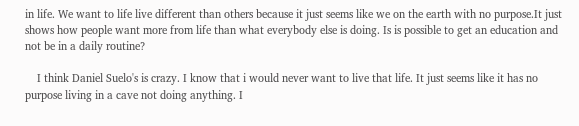in life. We want to life live different than others because it just seems like we on the earth with no purpose.It just shows how people want more from life than what everybody else is doing. Is is possible to get an education and not be in a daily routine?

    I think Daniel Suelo's is crazy. I know that i would never want to live that life. It just seems like it has no purpose living in a cave not doing anything. I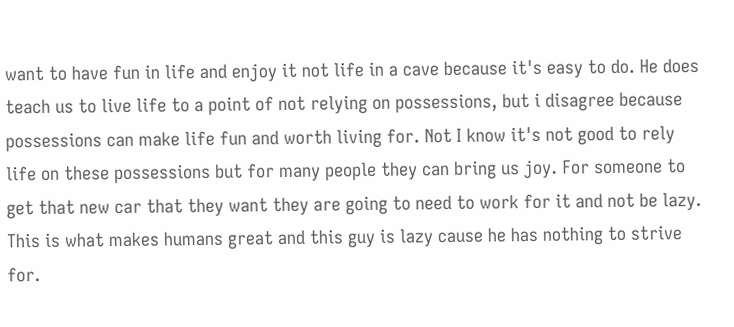want to have fun in life and enjoy it not life in a cave because it's easy to do. He does teach us to live life to a point of not relying on possessions, but i disagree because possessions can make life fun and worth living for. Not I know it's not good to rely life on these possessions but for many people they can bring us joy. For someone to get that new car that they want they are going to need to work for it and not be lazy. This is what makes humans great and this guy is lazy cause he has nothing to strive for.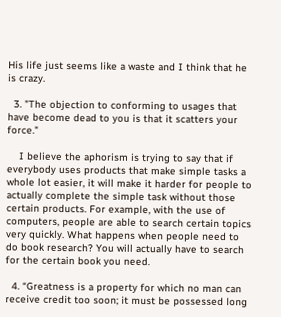His life just seems like a waste and I think that he is crazy.

  3. "The objection to conforming to usages that have become dead to you is that it scatters your force."

    I believe the aphorism is trying to say that if everybody uses products that make simple tasks a whole lot easier, it will make it harder for people to actually complete the simple task without those certain products. For example, with the use of computers, people are able to search certain topics very quickly. What happens when people need to do book research? You will actually have to search for the certain book you need.

  4. “Greatness is a property for which no man can receive credit too soon; it must be possessed long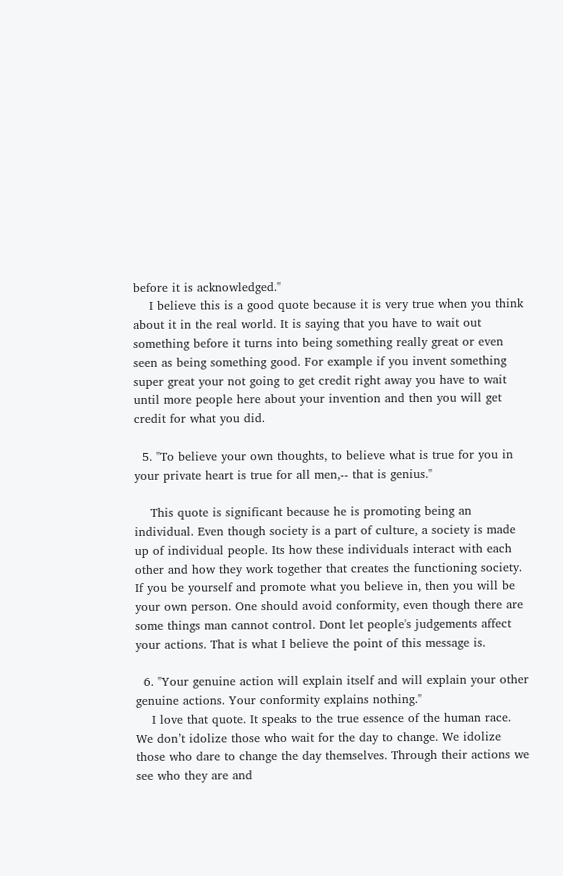before it is acknowledged."
    I believe this is a good quote because it is very true when you think about it in the real world. It is saying that you have to wait out something before it turns into being something really great or even seen as being something good. For example if you invent something super great your not going to get credit right away you have to wait until more people here about your invention and then you will get credit for what you did.

  5. "To believe your own thoughts, to believe what is true for you in your private heart is true for all men,-- that is genius."

    This quote is significant because he is promoting being an individual. Even though society is a part of culture, a society is made up of individual people. Its how these individuals interact with each other and how they work together that creates the functioning society. If you be yourself and promote what you believe in, then you will be your own person. One should avoid conformity, even though there are some things man cannot control. Dont let people's judgements affect your actions. That is what I believe the point of this message is.

  6. "Your genuine action will explain itself and will explain your other genuine actions. Your conformity explains nothing."
    I love that quote. It speaks to the true essence of the human race. We don’t idolize those who wait for the day to change. We idolize those who dare to change the day themselves. Through their actions we see who they are and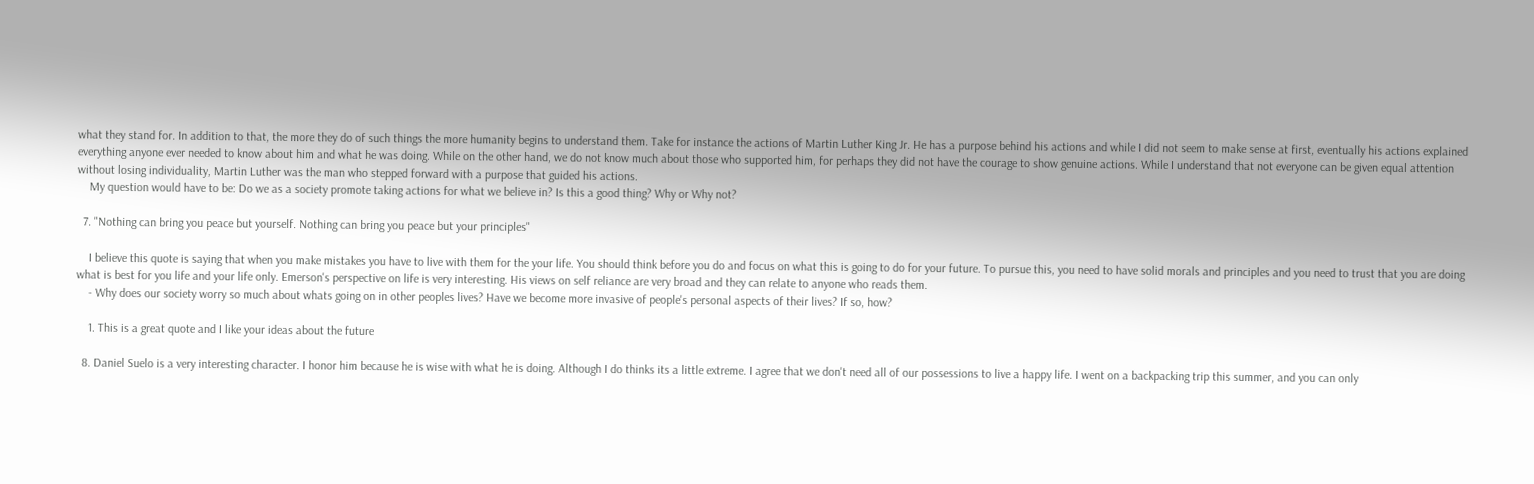what they stand for. In addition to that, the more they do of such things the more humanity begins to understand them. Take for instance the actions of Martin Luther King Jr. He has a purpose behind his actions and while I did not seem to make sense at first, eventually his actions explained everything anyone ever needed to know about him and what he was doing. While on the other hand, we do not know much about those who supported him, for perhaps they did not have the courage to show genuine actions. While I understand that not everyone can be given equal attention without losing individuality, Martin Luther was the man who stepped forward with a purpose that guided his actions.
    My question would have to be: Do we as a society promote taking actions for what we believe in? Is this a good thing? Why or Why not?

  7. "Nothing can bring you peace but yourself. Nothing can bring you peace but your principles"

    I believe this quote is saying that when you make mistakes you have to live with them for the your life. You should think before you do and focus on what this is going to do for your future. To pursue this, you need to have solid morals and principles and you need to trust that you are doing what is best for you life and your life only. Emerson's perspective on life is very interesting. His views on self reliance are very broad and they can relate to anyone who reads them.
    - Why does our society worry so much about whats going on in other peoples lives? Have we become more invasive of people's personal aspects of their lives? If so, how?

    1. This is a great quote and I like your ideas about the future

  8. Daniel Suelo is a very interesting character. I honor him because he is wise with what he is doing. Although I do thinks its a little extreme. I agree that we don't need all of our possessions to live a happy life. I went on a backpacking trip this summer, and you can only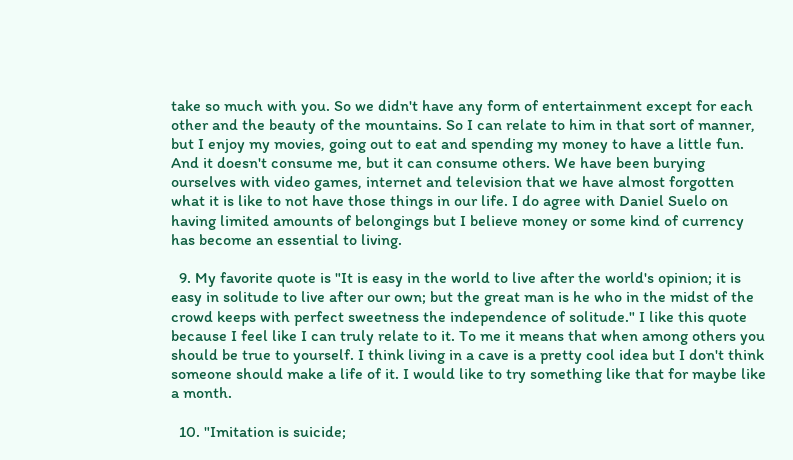take so much with you. So we didn't have any form of entertainment except for each other and the beauty of the mountains. So I can relate to him in that sort of manner, but I enjoy my movies, going out to eat and spending my money to have a little fun. And it doesn't consume me, but it can consume others. We have been burying ourselves with video games, internet and television that we have almost forgotten what it is like to not have those things in our life. I do agree with Daniel Suelo on having limited amounts of belongings but I believe money or some kind of currency has become an essential to living.

  9. My favorite quote is "It is easy in the world to live after the world's opinion; it is easy in solitude to live after our own; but the great man is he who in the midst of the crowd keeps with perfect sweetness the independence of solitude." I like this quote because I feel like I can truly relate to it. To me it means that when among others you should be true to yourself. I think living in a cave is a pretty cool idea but I don't think someone should make a life of it. I would like to try something like that for maybe like a month.

  10. "Imitation is suicide;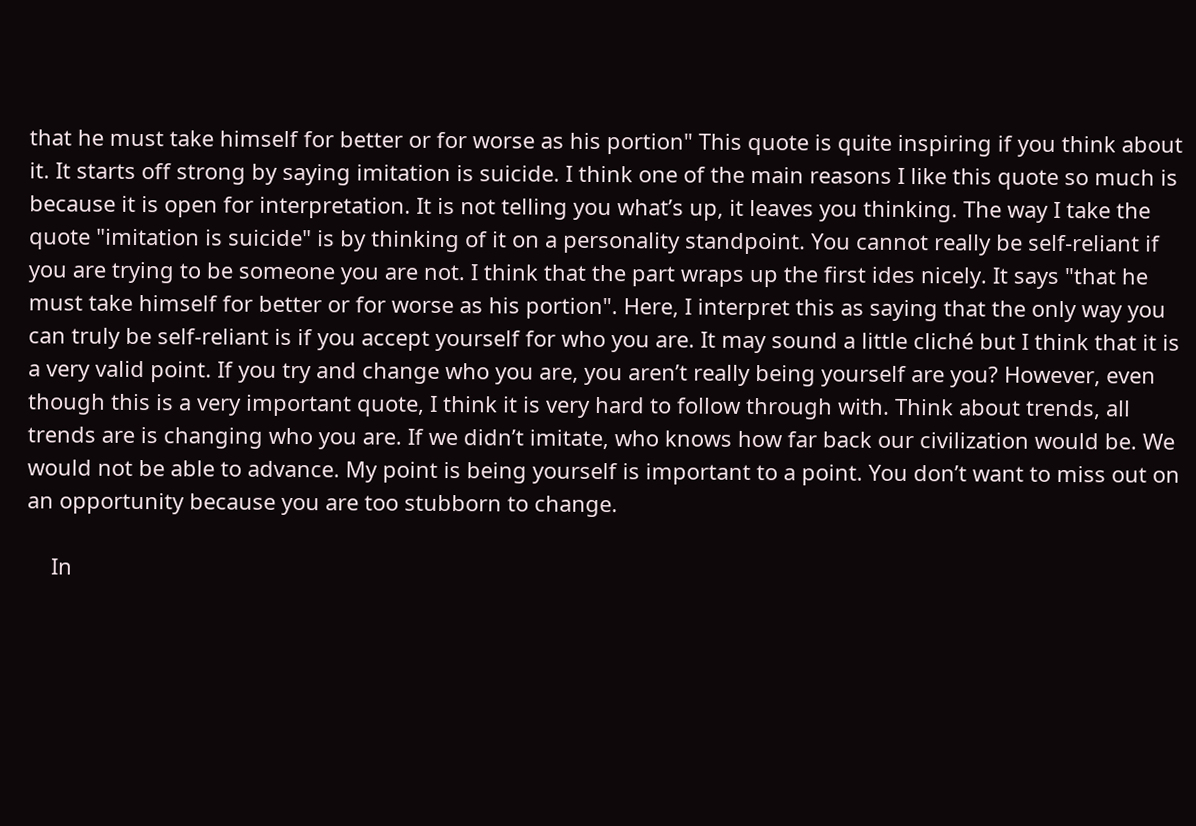that he must take himself for better or for worse as his portion" This quote is quite inspiring if you think about it. It starts off strong by saying imitation is suicide. I think one of the main reasons I like this quote so much is because it is open for interpretation. It is not telling you what’s up, it leaves you thinking. The way I take the quote "imitation is suicide" is by thinking of it on a personality standpoint. You cannot really be self-reliant if you are trying to be someone you are not. I think that the part wraps up the first ides nicely. It says "that he must take himself for better or for worse as his portion". Here, I interpret this as saying that the only way you can truly be self-reliant is if you accept yourself for who you are. It may sound a little cliché but I think that it is a very valid point. If you try and change who you are, you aren’t really being yourself are you? However, even though this is a very important quote, I think it is very hard to follow through with. Think about trends, all trends are is changing who you are. If we didn’t imitate, who knows how far back our civilization would be. We would not be able to advance. My point is being yourself is important to a point. You don’t want to miss out on an opportunity because you are too stubborn to change.

    In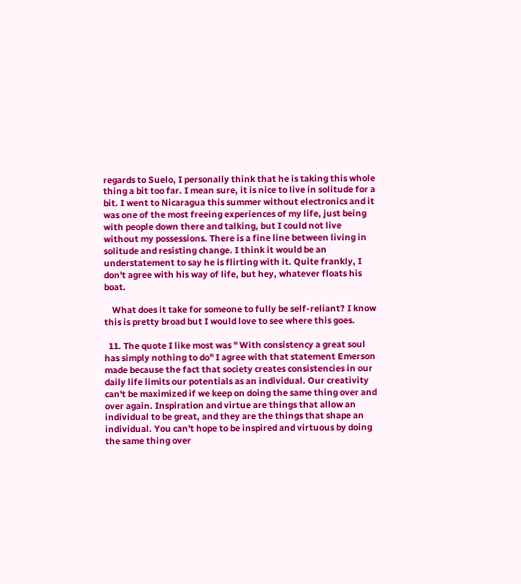regards to Suelo, I personally think that he is taking this whole thing a bit too far. I mean sure, it is nice to live in solitude for a bit. I went to Nicaragua this summer without electronics and it was one of the most freeing experiences of my life, just being with people down there and talking, but I could not live without my possessions. There is a fine line between living in solitude and resisting change. I think it would be an understatement to say he is flirting with it. Quite frankly, I don't agree with his way of life, but hey, whatever floats his boat.

    What does it take for someone to fully be self-reliant? I know this is pretty broad but I would love to see where this goes.

  11. The quote I like most was " With consistency a great soul has simply nothing to do" I agree with that statement Emerson made because the fact that society creates consistencies in our daily life limits our potentials as an individual. Our creativity can't be maximized if we keep on doing the same thing over and over again. Inspiration and virtue are things that allow an individual to be great, and they are the things that shape an individual. You can't hope to be inspired and virtuous by doing the same thing over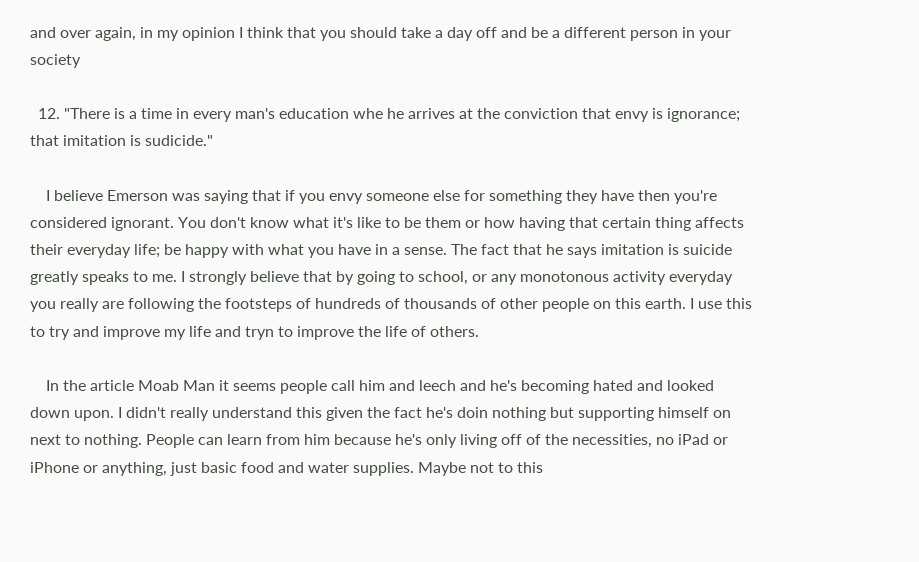and over again, in my opinion I think that you should take a day off and be a different person in your society

  12. "There is a time in every man's education whe he arrives at the conviction that envy is ignorance; that imitation is sudicide."

    I believe Emerson was saying that if you envy someone else for something they have then you're considered ignorant. You don't know what it's like to be them or how having that certain thing affects their everyday life; be happy with what you have in a sense. The fact that he says imitation is suicide greatly speaks to me. I strongly believe that by going to school, or any monotonous activity everyday you really are following the footsteps of hundreds of thousands of other people on this earth. I use this to try and improve my life and tryn to improve the life of others.

    In the article Moab Man it seems people call him and leech and he's becoming hated and looked down upon. I didn't really understand this given the fact he's doin nothing but supporting himself on next to nothing. People can learn from him because he's only living off of the necessities, no iPad or iPhone or anything, just basic food and water supplies. Maybe not to this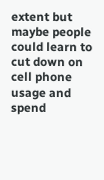extent but maybe people could learn to cut down on cell phone usage and spend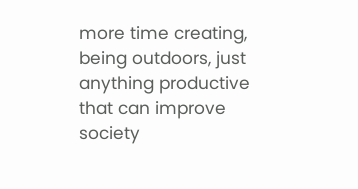more time creating, being outdoors, just anything productive that can improve society